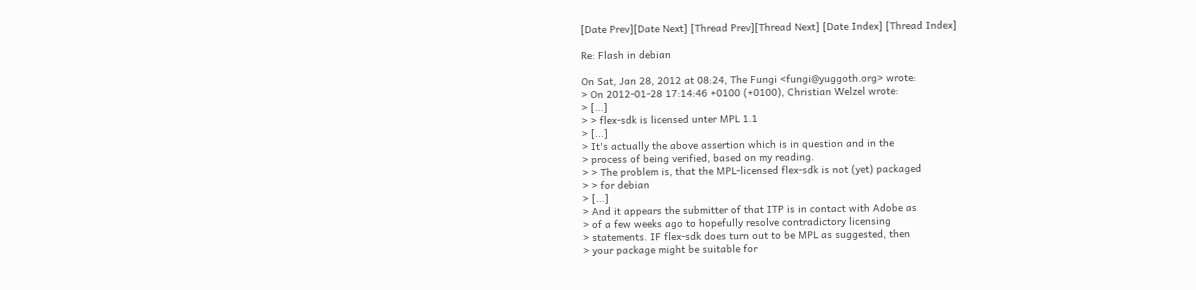[Date Prev][Date Next] [Thread Prev][Thread Next] [Date Index] [Thread Index]

Re: Flash in debian

On Sat, Jan 28, 2012 at 08:24, The Fungi <fungi@yuggoth.org> wrote:
> On 2012-01-28 17:14:46 +0100 (+0100), Christian Welzel wrote:
> [...]
> > flex-sdk is licensed unter MPL 1.1
> [...]
> It's actually the above assertion which is in question and in the
> process of being verified, based on my reading.
> > The problem is, that the MPL-licensed flex-sdk is not (yet) packaged
> > for debian
> [...]
> And it appears the submitter of that ITP is in contact with Adobe as
> of a few weeks ago to hopefully resolve contradictory licensing
> statements. IF flex-sdk does turn out to be MPL as suggested, then
> your package might be suitable for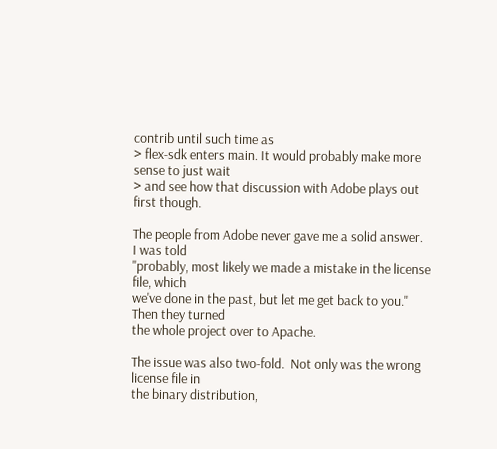contrib until such time as
> flex-sdk enters main. It would probably make more sense to just wait
> and see how that discussion with Adobe plays out first though.

The people from Adobe never gave me a solid answer.  I was told
"probably, most likely we made a mistake in the license file, which
we've done in the past, but let me get back to you."  Then they turned
the whole project over to Apache.

The issue was also two-fold.  Not only was the wrong license file in
the binary distribution,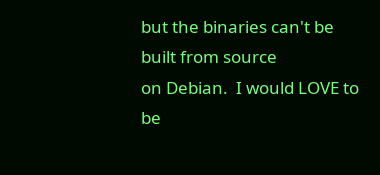but the binaries can't be built from source
on Debian.  I would LOVE to be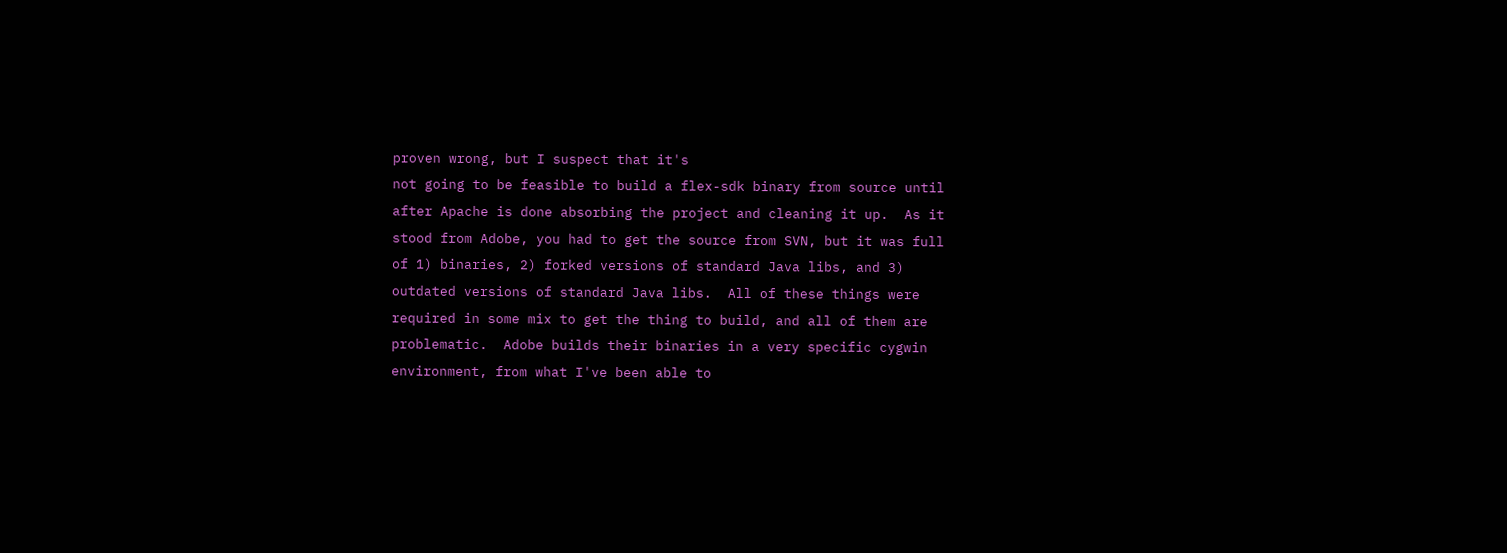proven wrong, but I suspect that it's
not going to be feasible to build a flex-sdk binary from source until
after Apache is done absorbing the project and cleaning it up.  As it
stood from Adobe, you had to get the source from SVN, but it was full
of 1) binaries, 2) forked versions of standard Java libs, and 3)
outdated versions of standard Java libs.  All of these things were
required in some mix to get the thing to build, and all of them are
problematic.  Adobe builds their binaries in a very specific cygwin
environment, from what I've been able to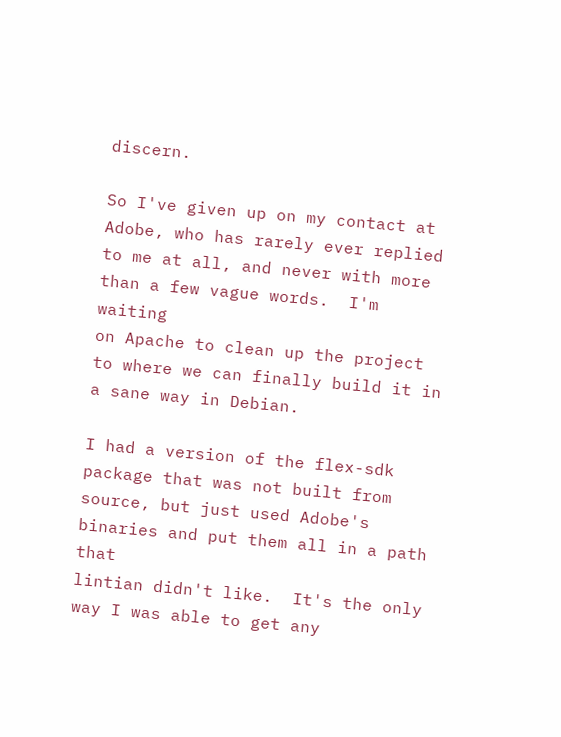discern.

So I've given up on my contact at Adobe, who has rarely ever replied
to me at all, and never with more than a few vague words.  I'm waiting
on Apache to clean up the project to where we can finally build it in
a sane way in Debian.

I had a version of the flex-sdk package that was not built from
source, but just used Adobe's binaries and put them all in a path that
lintian didn't like.  It's the only way I was able to get any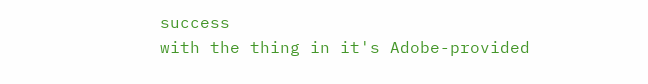success
with the thing in it's Adobe-provided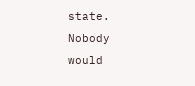state.  Nobody would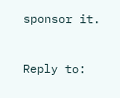sponsor it.


Reply to: